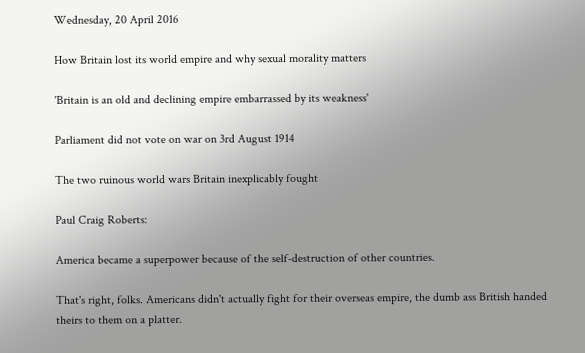Wednesday, 20 April 2016

How Britain lost its world empire and why sexual morality matters

'Britain is an old and declining empire embarrassed by its weakness'

Parliament did not vote on war on 3rd August 1914

The two ruinous world wars Britain inexplicably fought

Paul Craig Roberts:

America became a superpower because of the self-destruction of other countries.

That's right, folks. Americans didn't actually fight for their overseas empire, the dumb ass British handed theirs to them on a platter.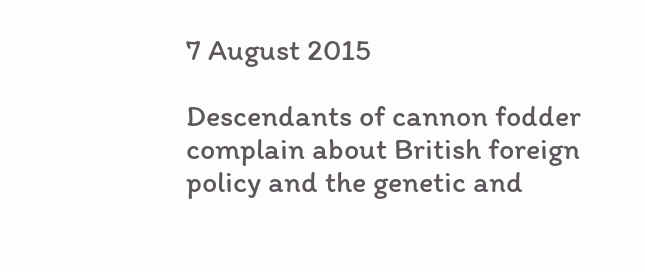7 August 2015

Descendants of cannon fodder complain about British foreign policy and the genetic and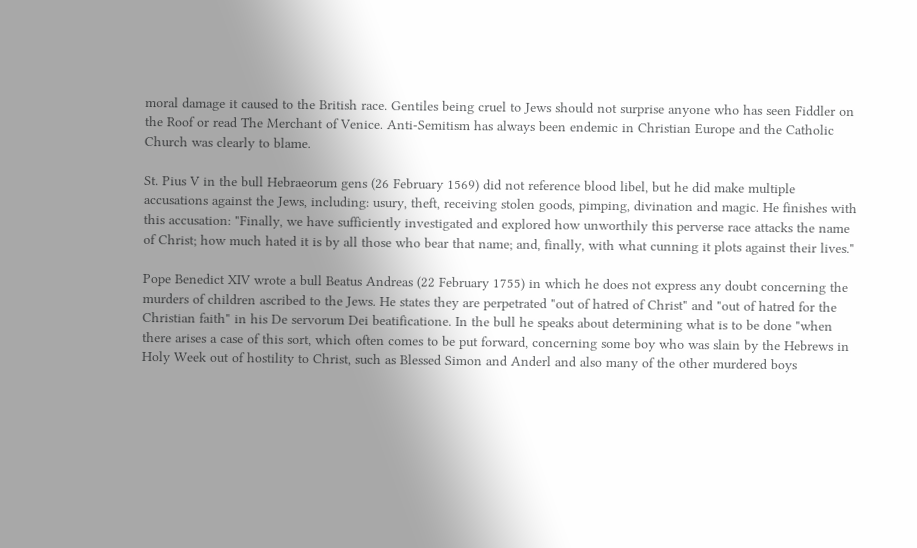moral damage it caused to the British race. Gentiles being cruel to Jews should not surprise anyone who has seen Fiddler on the Roof or read The Merchant of Venice. Anti-Semitism has always been endemic in Christian Europe and the Catholic Church was clearly to blame.

St. Pius V in the bull Hebraeorum gens (26 February 1569) did not reference blood libel, but he did make multiple accusations against the Jews, including: usury, theft, receiving stolen goods, pimping, divination and magic. He finishes with this accusation: "Finally, we have sufficiently investigated and explored how unworthily this perverse race attacks the name of Christ; how much hated it is by all those who bear that name; and, finally, with what cunning it plots against their lives."

Pope Benedict XIV wrote a bull Beatus Andreas (22 February 1755) in which he does not express any doubt concerning the murders of children ascribed to the Jews. He states they are perpetrated "out of hatred of Christ" and "out of hatred for the Christian faith" in his De servorum Dei beatificatione. In the bull he speaks about determining what is to be done "when there arises a case of this sort, which often comes to be put forward, concerning some boy who was slain by the Hebrews in Holy Week out of hostility to Christ, such as Blessed Simon and Anderl and also many of the other murdered boys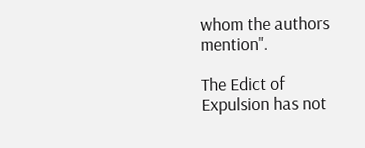whom the authors mention".

The Edict of Expulsion has not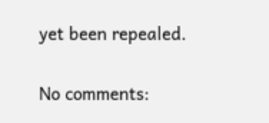yet been repealed.

No comments: